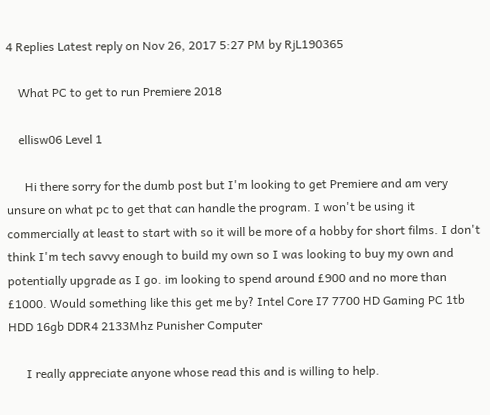4 Replies Latest reply on Nov 26, 2017 5:27 PM by RjL190365

    What PC to get to run Premiere 2018

    ellisw06 Level 1

      Hi there sorry for the dumb post but I'm looking to get Premiere and am very unsure on what pc to get that can handle the program. I won't be using it commercially at least to start with so it will be more of a hobby for short films. I don't think I'm tech savvy enough to build my own so I was looking to buy my own and potentially upgrade as I go. im looking to spend around £900 and no more than £1000. Would something like this get me by? Intel Core I7 7700 HD Gaming PC 1tb HDD 16gb DDR4 2133Mhz Punisher Computer

      I really appreciate anyone whose read this and is willing to help.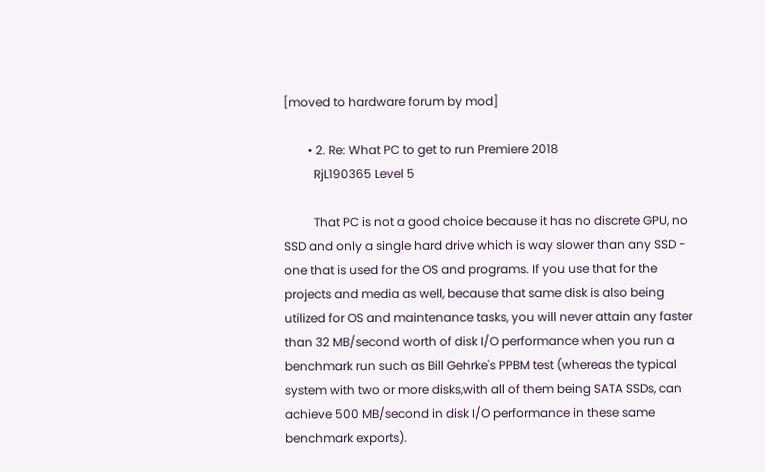[moved to hardware forum by mod]

        • 2. Re: What PC to get to run Premiere 2018
          RjL190365 Level 5

          That PC is not a good choice because it has no discrete GPU, no SSD and only a single hard drive which is way slower than any SSD - one that is used for the OS and programs. If you use that for the projects and media as well, because that same disk is also being utilized for OS and maintenance tasks, you will never attain any faster than 32 MB/second worth of disk I/O performance when you run a benchmark run such as Bill Gehrke's PPBM test (whereas the typical system with two or more disks,with all of them being SATA SSDs, can achieve 500 MB/second in disk I/O performance in these same benchmark exports).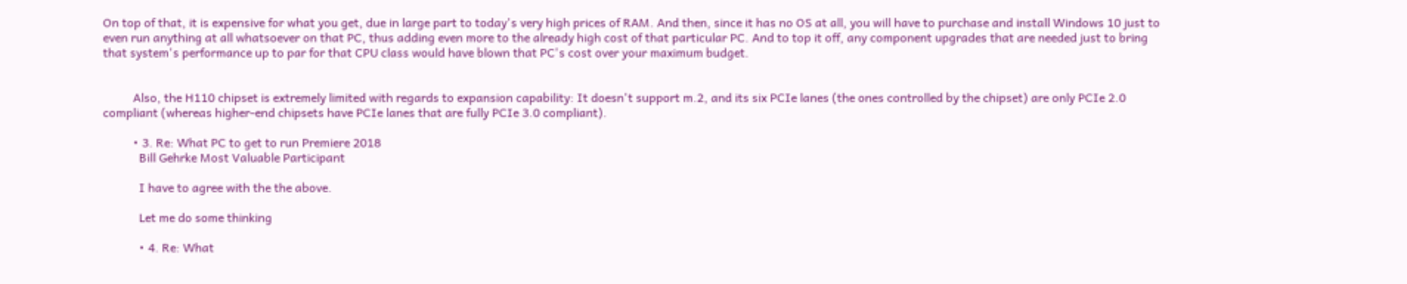On top of that, it is expensive for what you get, due in large part to today's very high prices of RAM. And then, since it has no OS at all, you will have to purchase and install Windows 10 just to even run anything at all whatsoever on that PC, thus adding even more to the already high cost of that particular PC. And to top it off, any component upgrades that are needed just to bring that system's performance up to par for that CPU class would have blown that PC's cost over your maximum budget.


          Also, the H110 chipset is extremely limited with regards to expansion capability: It doesn't support m.2, and its six PCIe lanes (the ones controlled by the chipset) are only PCIe 2.0 compliant (whereas higher-end chipsets have PCIe lanes that are fully PCIe 3.0 compliant).

          • 3. Re: What PC to get to run Premiere 2018
            Bill Gehrke Most Valuable Participant

            I have to agree with the the above.

            Let me do some thinking

            • 4. Re: What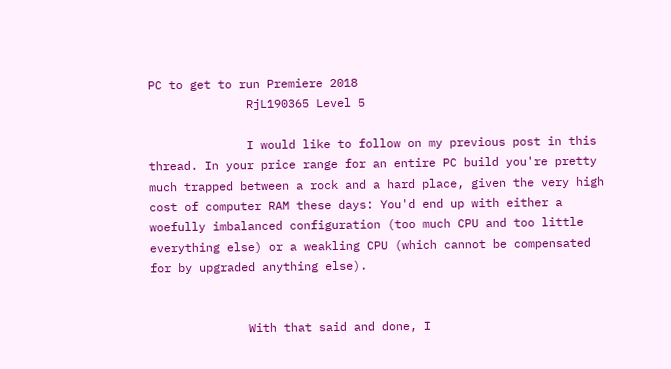PC to get to run Premiere 2018
              RjL190365 Level 5

              I would like to follow on my previous post in this thread. In your price range for an entire PC build you're pretty much trapped between a rock and a hard place, given the very high cost of computer RAM these days: You'd end up with either a woefully imbalanced configuration (too much CPU and too little everything else) or a weakling CPU (which cannot be compensated for by upgraded anything else).


              With that said and done, I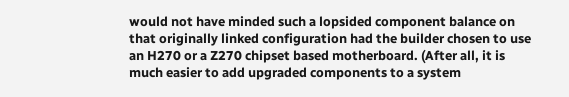would not have minded such a lopsided component balance on that originally linked configuration had the builder chosen to use an H270 or a Z270 chipset based motherboard. (After all, it is much easier to add upgraded components to a system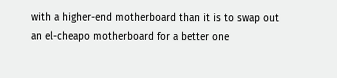with a higher-end motherboard than it is to swap out an el-cheapo motherboard for a better one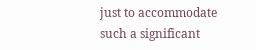just to accommodate such a significant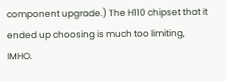component upgrade.) The H110 chipset that it ended up choosing is much too limiting, IMHO.